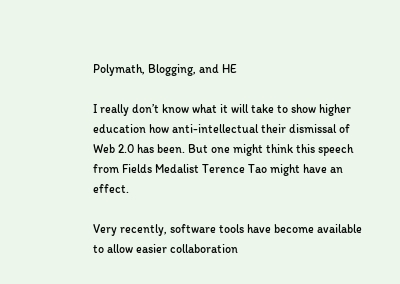Polymath, Blogging, and HE

I really don’t know what it will take to show higher education how anti-intellectual their dismissal of Web 2.0 has been. But one might think this speech from Fields Medalist Terence Tao might have an effect.

Very recently, software tools have become available to allow easier collaboration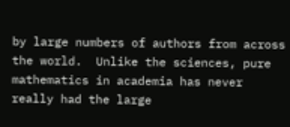by large numbers of authors from across the world.  Unlike the sciences, pure mathematics in academia has never really had the large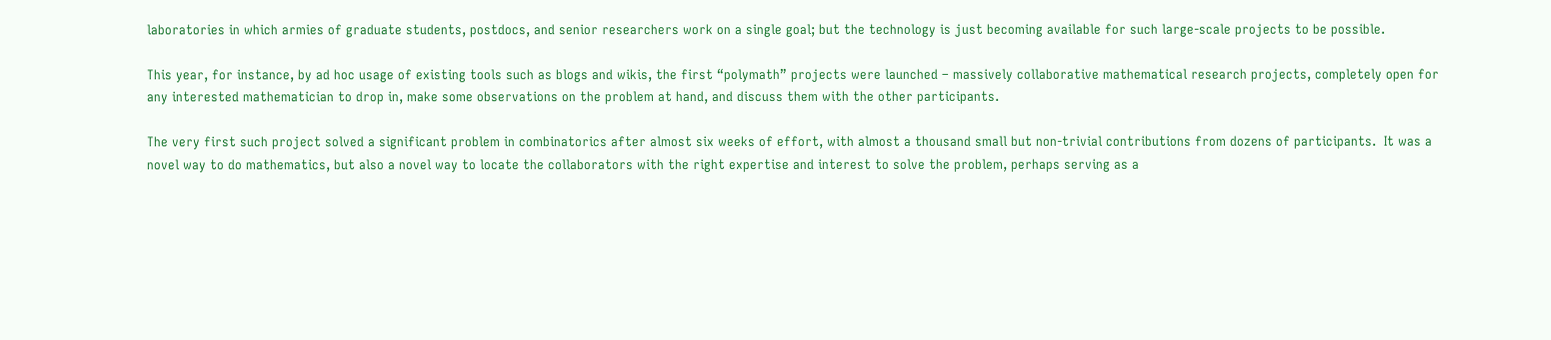laboratories in which armies of graduate students, postdocs, and senior researchers work on a single goal; but the technology is just becoming available for such large-scale projects to be possible.

This year, for instance, by ad hoc usage of existing tools such as blogs and wikis, the first “polymath” projects were launched – massively collaborative mathematical research projects, completely open for any interested mathematician to drop in, make some observations on the problem at hand, and discuss them with the other participants.

The very first such project solved a significant problem in combinatorics after almost six weeks of effort, with almost a thousand small but non-trivial contributions from dozens of participants.  It was a novel way to do mathematics, but also a novel way to locate the collaborators with the right expertise and interest to solve the problem, perhaps serving as a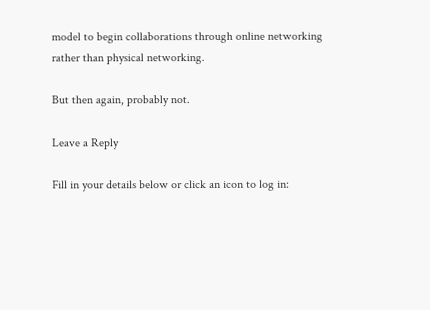model to begin collaborations through online networking rather than physical networking.

But then again, probably not.

Leave a Reply

Fill in your details below or click an icon to log in: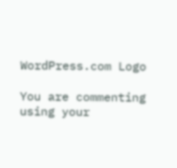WordPress.com Logo

You are commenting using your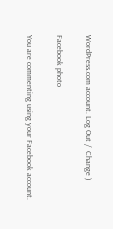WordPress.com account. Log Out /  Change )

Facebook photo

You are commenting using your Facebook account.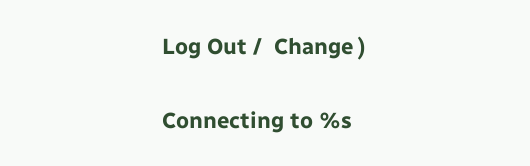Log Out /  Change )

Connecting to %s